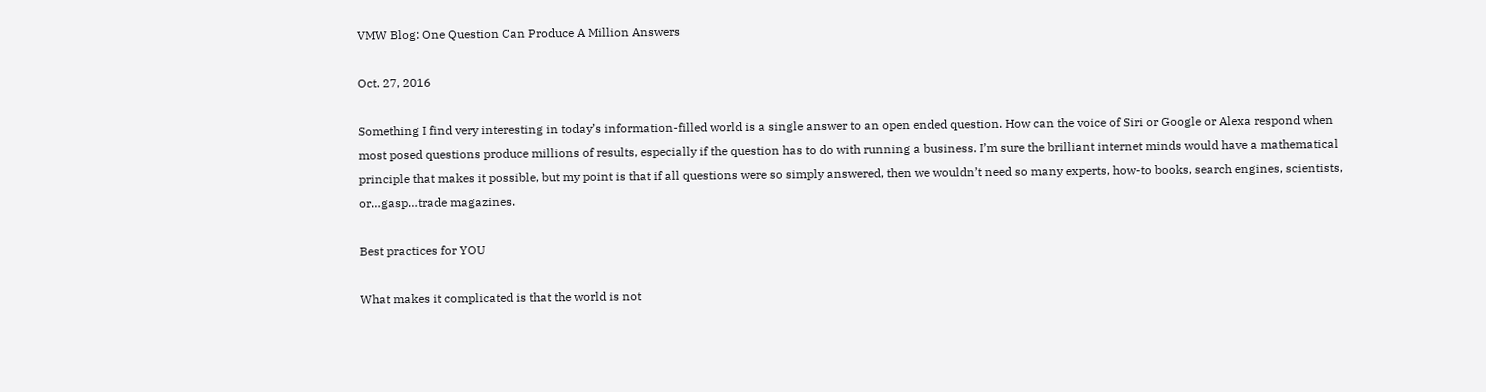VMW Blog: One Question Can Produce A Million Answers

Oct. 27, 2016

Something I find very interesting in today’s information-filled world is a single answer to an open ended question. How can the voice of Siri or Google or Alexa respond when most posed questions produce millions of results, especially if the question has to do with running a business. I’m sure the brilliant internet minds would have a mathematical principle that makes it possible, but my point is that if all questions were so simply answered, then we wouldn’t need so many experts, how-to books, search engines, scientists, or…gasp…trade magazines.

Best practices for YOU

What makes it complicated is that the world is not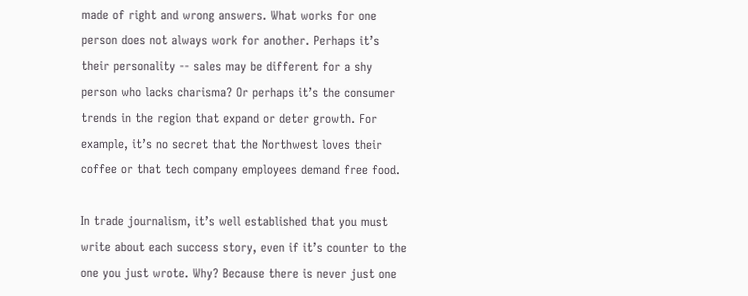made of right and wrong answers. What works for one person does not always work for another. Perhaps it’s their personality -- sales may be different for a shy person who lacks charisma? Or perhaps it’s the consumer trends in the region that expand or deter growth. For example, it’s no secret that the Northwest loves their coffee or that tech company employees demand free food.

In trade journalism, it’s well established that you must write about each success story, even if it’s counter to the one you just wrote. Why? Because there is never just one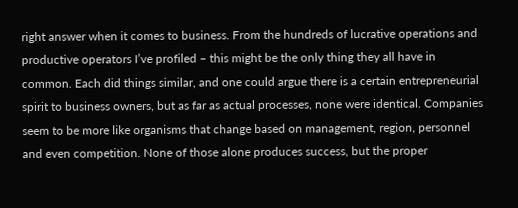right answer when it comes to business. From the hundreds of lucrative operations and productive operators I’ve profiled – this might be the only thing they all have in common. Each did things similar, and one could argue there is a certain entrepreneurial spirit to business owners, but as far as actual processes, none were identical. Companies seem to be more like organisms that change based on management, region, personnel and even competition. None of those alone produces success, but the proper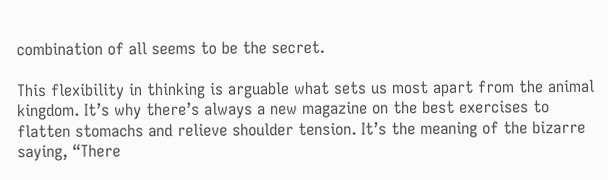combination of all seems to be the secret.

This flexibility in thinking is arguable what sets us most apart from the animal kingdom. It’s why there’s always a new magazine on the best exercises to flatten stomachs and relieve shoulder tension. It’s the meaning of the bizarre saying, “There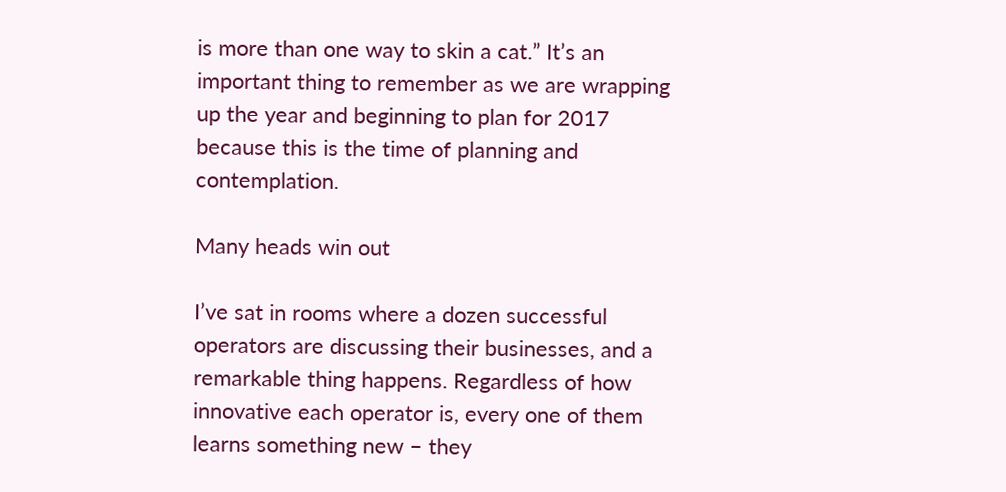is more than one way to skin a cat.” It’s an important thing to remember as we are wrapping up the year and beginning to plan for 2017 because this is the time of planning and contemplation.

Many heads win out

I’ve sat in rooms where a dozen successful operators are discussing their businesses, and a remarkable thing happens. Regardless of how innovative each operator is, every one of them learns something new – they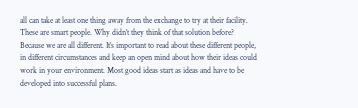all can take at least one thing away from the exchange to try at their facility. These are smart people. Why didn’t they think of that solution before? Because we are all different. It’s important to read about these different people, in different circumstances and keep an open mind about how their ideas could work in your environment. Most good ideas start as ideas and have to be developed into successful plans.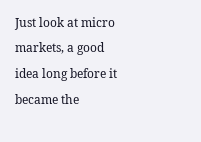Just look at micro markets, a good idea long before it became the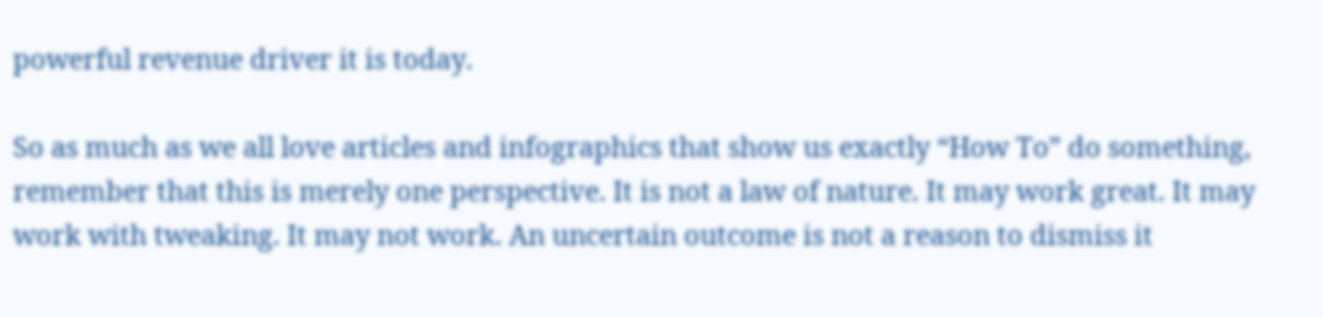powerful revenue driver it is today.

So as much as we all love articles and infographics that show us exactly “How To” do something, remember that this is merely one perspective. It is not a law of nature. It may work great. It may work with tweaking. It may not work. An uncertain outcome is not a reason to dismiss it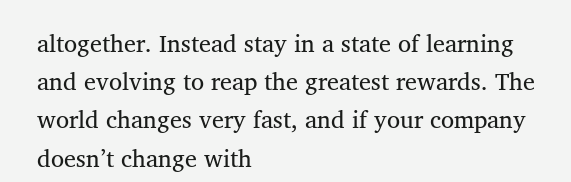altogether. Instead stay in a state of learning and evolving to reap the greatest rewards. The world changes very fast, and if your company doesn’t change with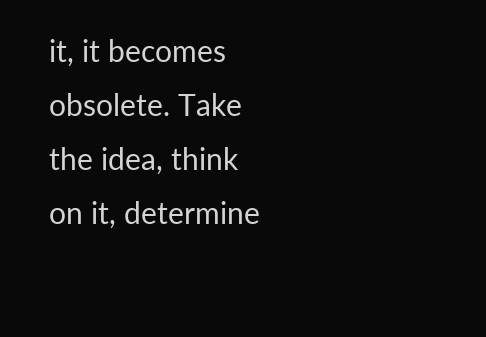it, it becomes obsolete. Take the idea, think on it, determine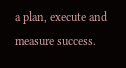a plan, execute and measure success.